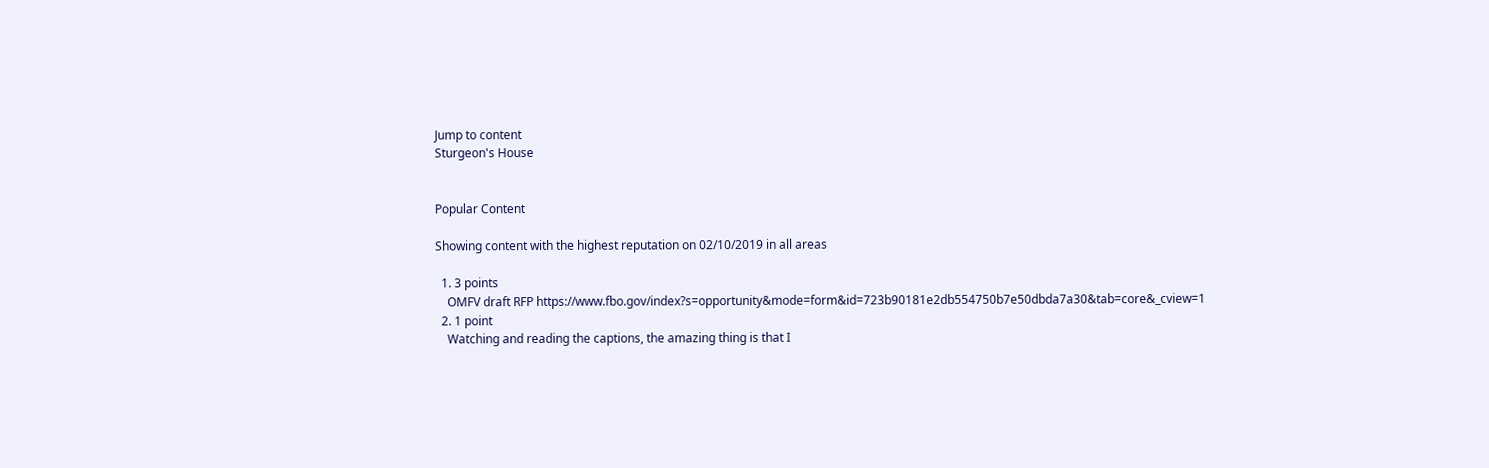Jump to content
Sturgeon's House


Popular Content

Showing content with the highest reputation on 02/10/2019 in all areas

  1. 3 points
    OMFV draft RFP https://www.fbo.gov/index?s=opportunity&mode=form&id=723b90181e2db554750b7e50dbda7a30&tab=core&_cview=1
  2. 1 point
    Watching and reading the captions, the amazing thing is that I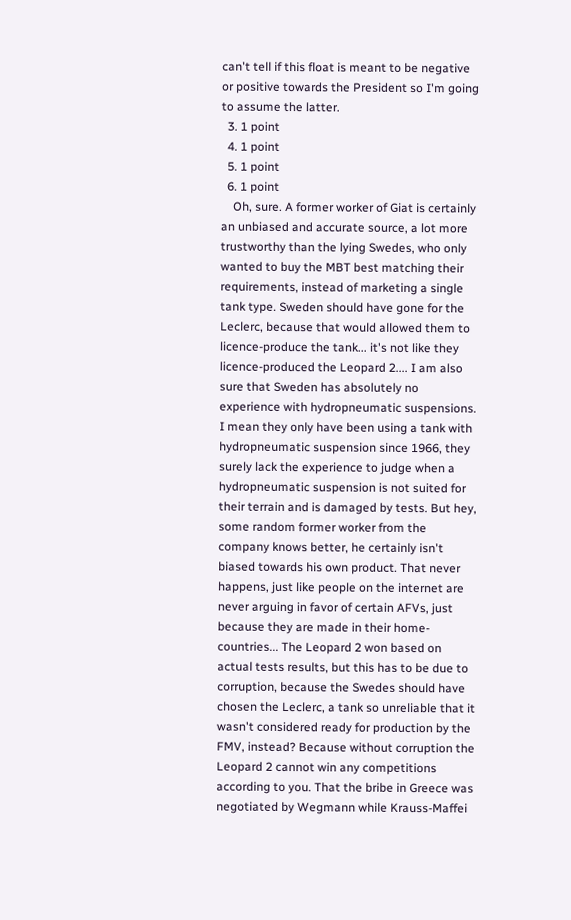can't tell if this float is meant to be negative or positive towards the President so I'm going to assume the latter.
  3. 1 point
  4. 1 point
  5. 1 point
  6. 1 point
    Oh, sure. A former worker of Giat is certainly an unbiased and accurate source, a lot more trustworthy than the lying Swedes, who only wanted to buy the MBT best matching their requirements, instead of marketing a single tank type. Sweden should have gone for the Leclerc, because that would allowed them to licence-produce the tank... it's not like they licence-produced the Leopard 2.... I am also sure that Sweden has absolutely no experience with hydropneumatic suspensions. I mean they only have been using a tank with hydropneumatic suspension since 1966, they surely lack the experience to judge when a hydropneumatic suspension is not suited for their terrain and is damaged by tests. But hey, some random former worker from the company knows better, he certainly isn't biased towards his own product. That never happens, just like people on the internet are never arguing in favor of certain AFVs, just because they are made in their home-countries... The Leopard 2 won based on actual tests results, but this has to be due to corruption, because the Swedes should have chosen the Leclerc, a tank so unreliable that it wasn't considered ready for production by the FMV, instead? Because without corruption the Leopard 2 cannot win any competitions according to you. That the bribe in Greece was negotiated by Wegmann while Krauss-Maffei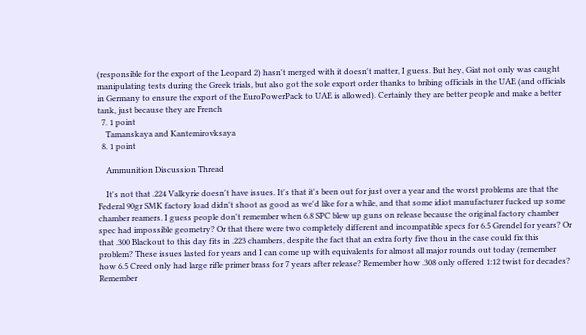(responsible for the export of the Leopard 2) hasn't merged with it doesn't matter, I guess. But hey, Giat not only was caught manipulating tests during the Greek trials, but also got the sole export order thanks to bribing officials in the UAE (and officials in Germany to ensure the export of the EuroPowerPack to UAE is allowed). Certainly they are better people and make a better tank, just because they are French
  7. 1 point
    Tamanskaya and Kantemirovksaya
  8. 1 point

    Ammunition Discussion Thread

    It's not that .224 Valkyrie doesn't have issues. It's that it's been out for just over a year and the worst problems are that the Federal 90gr SMK factory load didn't shoot as good as we'd like for a while, and that some idiot manufacturer fucked up some chamber reamers. I guess people don't remember when 6.8 SPC blew up guns on release because the original factory chamber spec had impossible geometry? Or that there were two completely different and incompatible specs for 6.5 Grendel for years? Or that .300 Blackout to this day fits in .223 chambers, despite the fact that an extra forty five thou in the case could fix this problem? These issues lasted for years and I can come up with equivalents for almost all major rounds out today (remember how 6.5 Creed only had large rifle primer brass for 7 years after release? Remember how .308 only offered 1:12 twist for decades? Remember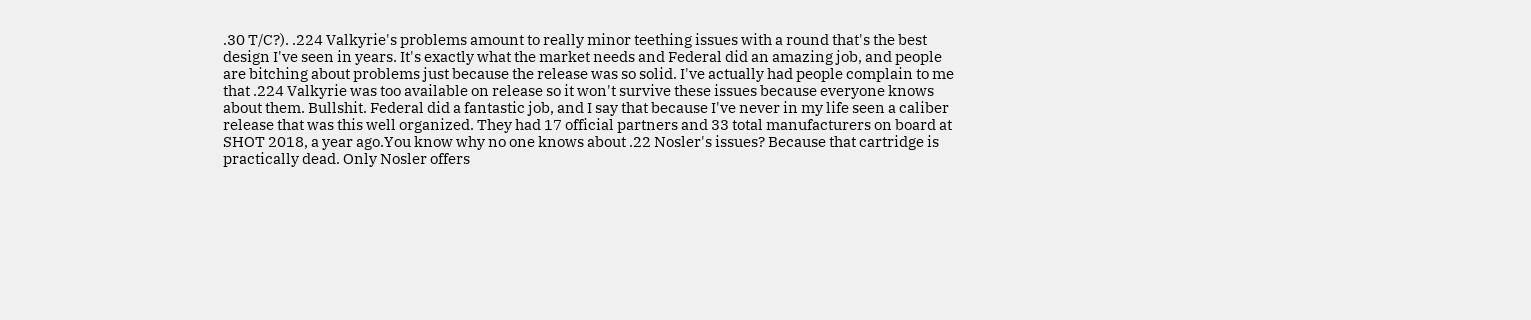.30 T/C?). .224 Valkyrie's problems amount to really minor teething issues with a round that's the best design I've seen in years. It's exactly what the market needs and Federal did an amazing job, and people are bitching about problems just because the release was so solid. I've actually had people complain to me that .224 Valkyrie was too available on release so it won't survive these issues because everyone knows about them. Bullshit. Federal did a fantastic job, and I say that because I've never in my life seen a caliber release that was this well organized. They had 17 official partners and 33 total manufacturers on board at SHOT 2018, a year ago.You know why no one knows about .22 Nosler's issues? Because that cartridge is practically dead. Only Nosler offers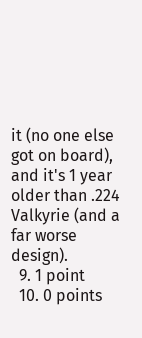it (no one else got on board), and it's 1 year older than .224 Valkyrie (and a far worse design).
  9. 1 point
  10. 0 points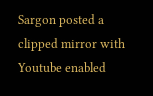Sargon posted a clipped mirror with Youtube enabled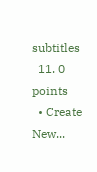subtitles
  11. 0 points
  • Create New...